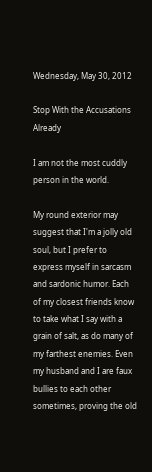Wednesday, May 30, 2012

Stop With the Accusations Already

I am not the most cuddly person in the world.

My round exterior may suggest that I'm a jolly old soul, but I prefer to express myself in sarcasm and sardonic humor. Each of my closest friends know to take what I say with a grain of salt, as do many of my farthest enemies. Even my husband and I are faux bullies to each other sometimes, proving the old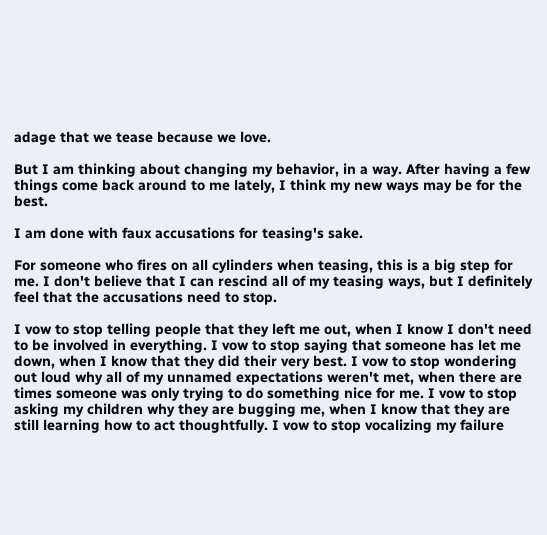adage that we tease because we love.

But I am thinking about changing my behavior, in a way. After having a few things come back around to me lately, I think my new ways may be for the best.

I am done with faux accusations for teasing's sake.

For someone who fires on all cylinders when teasing, this is a big step for me. I don't believe that I can rescind all of my teasing ways, but I definitely feel that the accusations need to stop.

I vow to stop telling people that they left me out, when I know I don't need to be involved in everything. I vow to stop saying that someone has let me down, when I know that they did their very best. I vow to stop wondering out loud why all of my unnamed expectations weren't met, when there are times someone was only trying to do something nice for me. I vow to stop asking my children why they are bugging me, when I know that they are still learning how to act thoughtfully. I vow to stop vocalizing my failure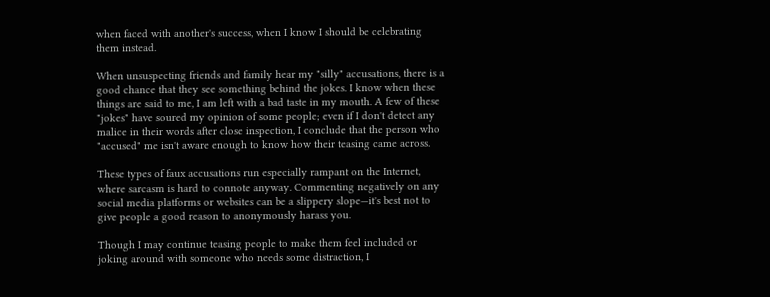when faced with another's success, when I know I should be celebrating them instead.

When unsuspecting friends and family hear my "silly" accusations, there is a good chance that they see something behind the jokes. I know when these things are said to me, I am left with a bad taste in my mouth. A few of these "jokes" have soured my opinion of some people; even if I don't detect any malice in their words after close inspection, I conclude that the person who "accused" me isn't aware enough to know how their teasing came across.

These types of faux accusations run especially rampant on the Internet, where sarcasm is hard to connote anyway. Commenting negatively on any social media platforms or websites can be a slippery slope—it's best not to give people a good reason to anonymously harass you.

Though I may continue teasing people to make them feel included or joking around with someone who needs some distraction, I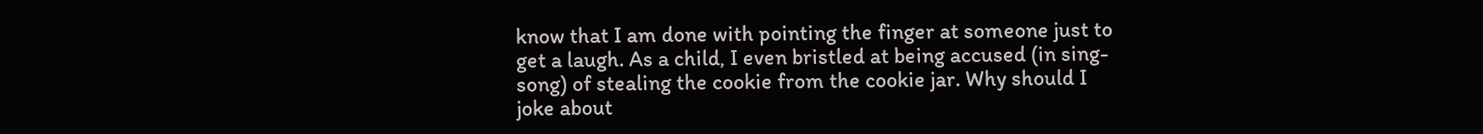know that I am done with pointing the finger at someone just to get a laugh. As a child, I even bristled at being accused (in sing-song) of stealing the cookie from the cookie jar. Why should I joke about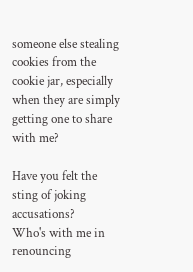someone else stealing cookies from the cookie jar, especially when they are simply getting one to share with me?

Have you felt the sting of joking accusations?
Who's with me in renouncing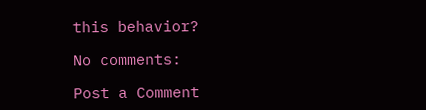this behavior?

No comments:

Post a Comment